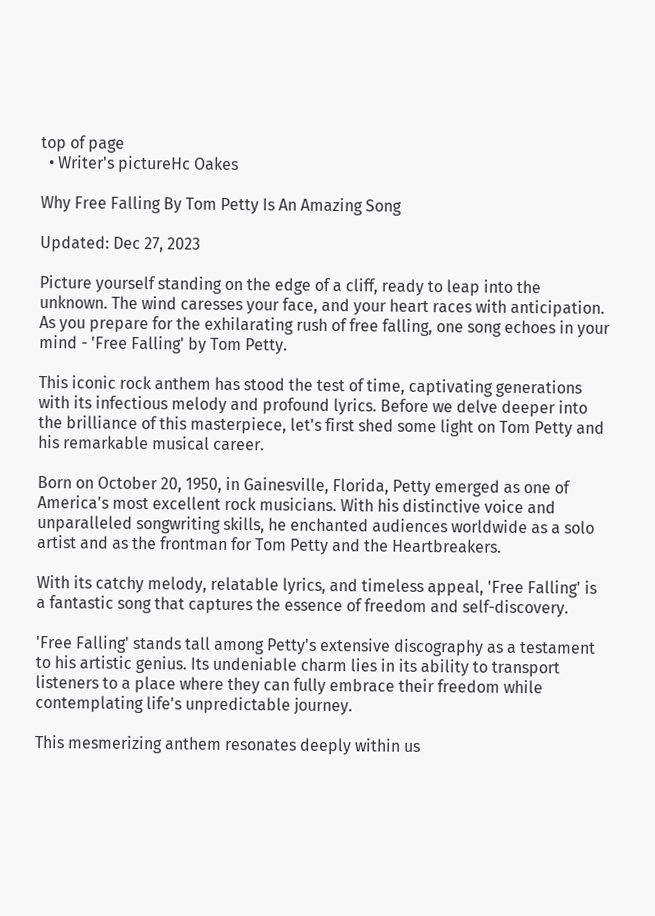top of page
  • Writer's pictureHc Oakes

Why Free Falling By Tom Petty Is An Amazing Song

Updated: Dec 27, 2023

Picture yourself standing on the edge of a cliff, ready to leap into the unknown. The wind caresses your face, and your heart races with anticipation. As you prepare for the exhilarating rush of free falling, one song echoes in your mind - 'Free Falling' by Tom Petty.

This iconic rock anthem has stood the test of time, captivating generations with its infectious melody and profound lyrics. Before we delve deeper into the brilliance of this masterpiece, let's first shed some light on Tom Petty and his remarkable musical career.

Born on October 20, 1950, in Gainesville, Florida, Petty emerged as one of America's most excellent rock musicians. With his distinctive voice and unparalleled songwriting skills, he enchanted audiences worldwide as a solo artist and as the frontman for Tom Petty and the Heartbreakers.

With its catchy melody, relatable lyrics, and timeless appeal, 'Free Falling' is a fantastic song that captures the essence of freedom and self-discovery.

'Free Falling' stands tall among Petty's extensive discography as a testament to his artistic genius. Its undeniable charm lies in its ability to transport listeners to a place where they can fully embrace their freedom while contemplating life's unpredictable journey.

This mesmerizing anthem resonates deeply within us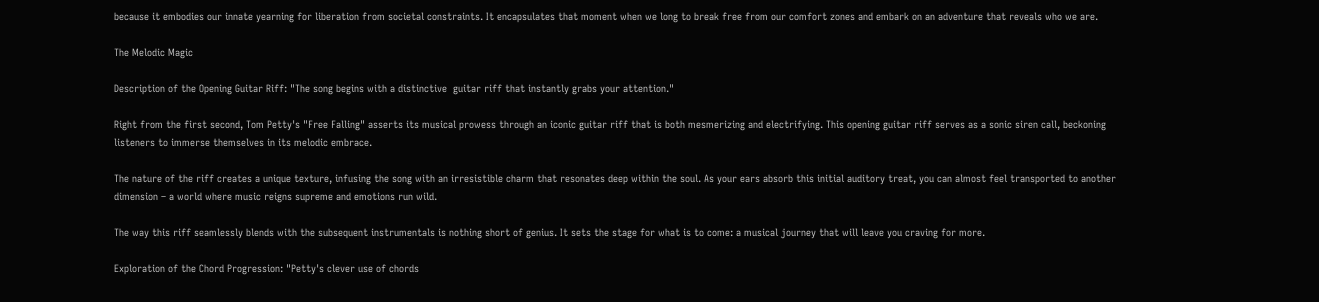because it embodies our innate yearning for liberation from societal constraints. It encapsulates that moment when we long to break free from our comfort zones and embark on an adventure that reveals who we are.

The Melodic Magic

Description of the Opening Guitar Riff: "The song begins with a distinctive  guitar riff that instantly grabs your attention."

Right from the first second, Tom Petty's "Free Falling" asserts its musical prowess through an iconic guitar riff that is both mesmerizing and electrifying. This opening guitar riff serves as a sonic siren call, beckoning listeners to immerse themselves in its melodic embrace.

The nature of the riff creates a unique texture, infusing the song with an irresistible charm that resonates deep within the soul. As your ears absorb this initial auditory treat, you can almost feel transported to another dimension – a world where music reigns supreme and emotions run wild.

The way this riff seamlessly blends with the subsequent instrumentals is nothing short of genius. It sets the stage for what is to come: a musical journey that will leave you craving for more.

Exploration of the Chord Progression: "Petty's clever use of chords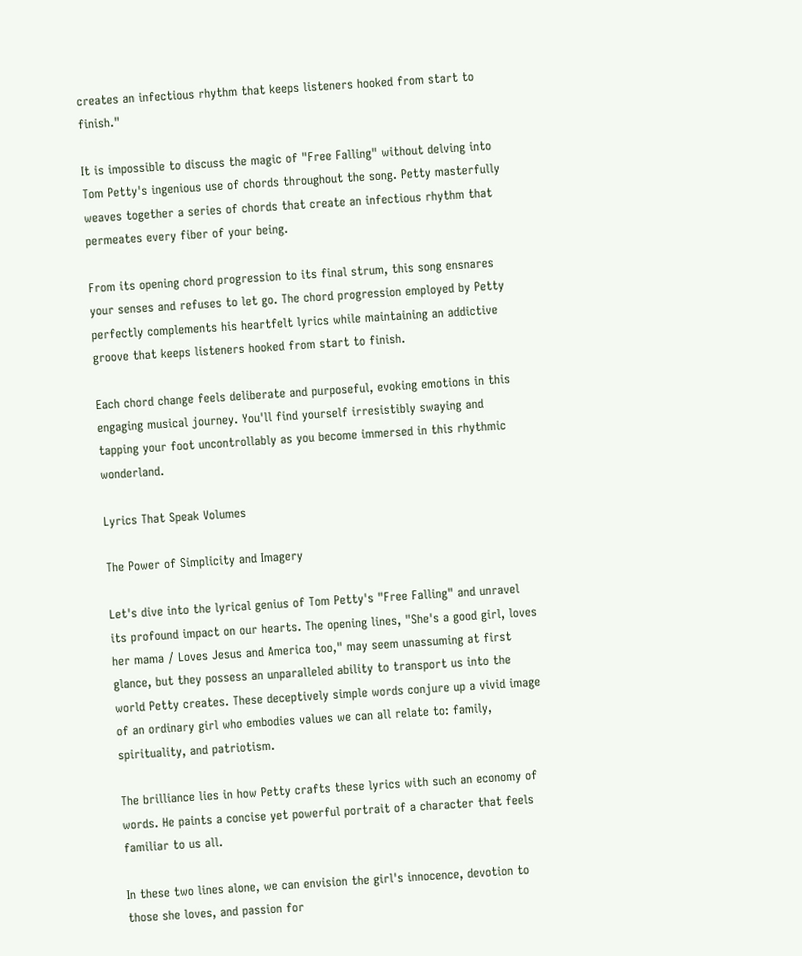creates an infectious rhythm that keeps listeners hooked from start to finish."

It is impossible to discuss the magic of "Free Falling" without delving into Tom Petty's ingenious use of chords throughout the song. Petty masterfully weaves together a series of chords that create an infectious rhythm that permeates every fiber of your being.

From its opening chord progression to its final strum, this song ensnares your senses and refuses to let go. The chord progression employed by Petty perfectly complements his heartfelt lyrics while maintaining an addictive groove that keeps listeners hooked from start to finish.

Each chord change feels deliberate and purposeful, evoking emotions in this engaging musical journey. You'll find yourself irresistibly swaying and tapping your foot uncontrollably as you become immersed in this rhythmic wonderland.

Lyrics That Speak Volumes

The Power of Simplicity and Imagery

Let's dive into the lyrical genius of Tom Petty's "Free Falling" and unravel its profound impact on our hearts. The opening lines, "She's a good girl, loves her mama / Loves Jesus and America too," may seem unassuming at first glance, but they possess an unparalleled ability to transport us into the world Petty creates. These deceptively simple words conjure up a vivid image of an ordinary girl who embodies values we can all relate to: family, spirituality, and patriotism.

The brilliance lies in how Petty crafts these lyrics with such an economy of words. He paints a concise yet powerful portrait of a character that feels familiar to us all.

In these two lines alone, we can envision the girl's innocence, devotion to those she loves, and passion for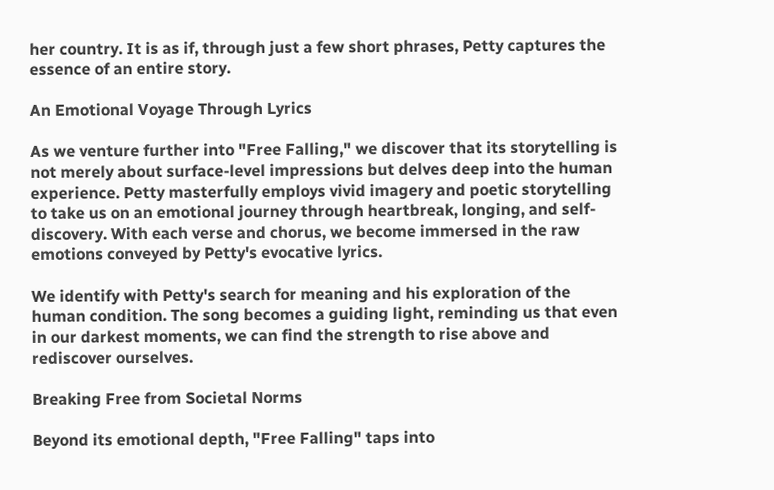her country. It is as if, through just a few short phrases, Petty captures the essence of an entire story.

An Emotional Voyage Through Lyrics

As we venture further into "Free Falling," we discover that its storytelling is not merely about surface-level impressions but delves deep into the human experience. Petty masterfully employs vivid imagery and poetic storytelling to take us on an emotional journey through heartbreak, longing, and self-discovery. With each verse and chorus, we become immersed in the raw emotions conveyed by Petty's evocative lyrics.

We identify with Petty's search for meaning and his exploration of the human condition. The song becomes a guiding light, reminding us that even in our darkest moments, we can find the strength to rise above and rediscover ourselves.

Breaking Free from Societal Norms

Beyond its emotional depth, "Free Falling" taps into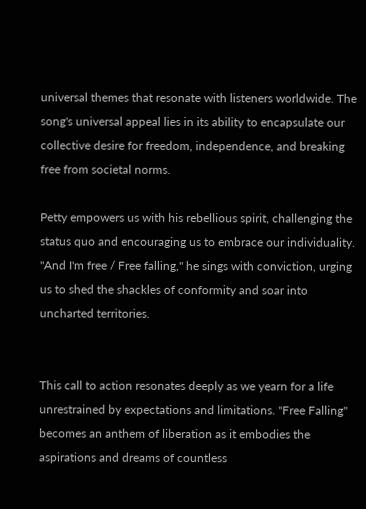universal themes that resonate with listeners worldwide. The song's universal appeal lies in its ability to encapsulate our collective desire for freedom, independence, and breaking free from societal norms.

Petty empowers us with his rebellious spirit, challenging the status quo and encouraging us to embrace our individuality. "And I'm free / Free falling," he sings with conviction, urging us to shed the shackles of conformity and soar into uncharted territories.


This call to action resonates deeply as we yearn for a life unrestrained by expectations and limitations. "Free Falling" becomes an anthem of liberation as it embodies the aspirations and dreams of countless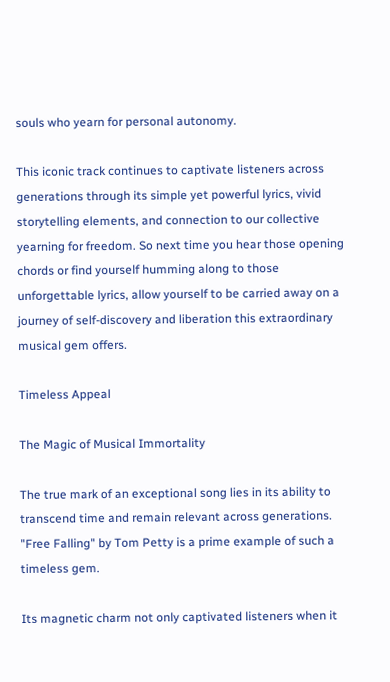souls who yearn for personal autonomy.

This iconic track continues to captivate listeners across generations through its simple yet powerful lyrics, vivid storytelling elements, and connection to our collective yearning for freedom. So next time you hear those opening chords or find yourself humming along to those unforgettable lyrics, allow yourself to be carried away on a journey of self-discovery and liberation this extraordinary musical gem offers.

Timeless Appeal

The Magic of Musical Immortality

The true mark of an exceptional song lies in its ability to transcend time and remain relevant across generations. "Free Falling" by Tom Petty is a prime example of such a timeless gem.

Its magnetic charm not only captivated listeners when it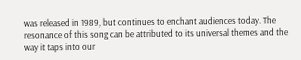was released in 1989, but continues to enchant audiences today. The resonance of this song can be attributed to its universal themes and the way it taps into our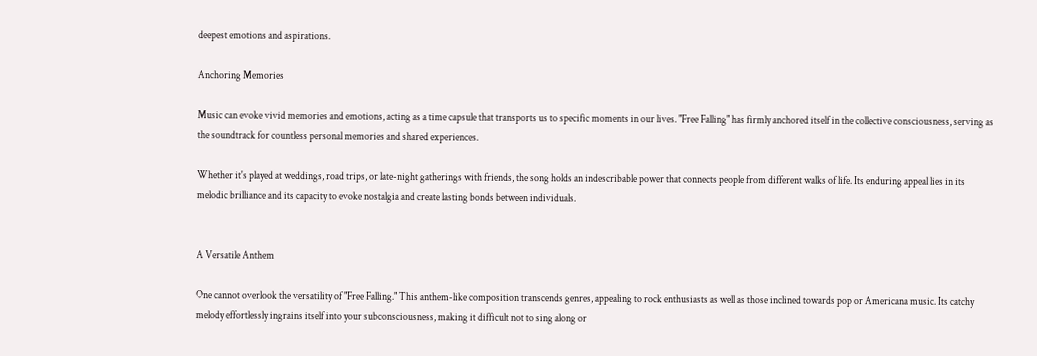deepest emotions and aspirations.

Anchoring Memories

Music can evoke vivid memories and emotions, acting as a time capsule that transports us to specific moments in our lives. "Free Falling" has firmly anchored itself in the collective consciousness, serving as the soundtrack for countless personal memories and shared experiences.

Whether it's played at weddings, road trips, or late-night gatherings with friends, the song holds an indescribable power that connects people from different walks of life. Its enduring appeal lies in its melodic brilliance and its capacity to evoke nostalgia and create lasting bonds between individuals.


A Versatile Anthem

One cannot overlook the versatility of "Free Falling." This anthem-like composition transcends genres, appealing to rock enthusiasts as well as those inclined towards pop or Americana music. Its catchy melody effortlessly ingrains itself into your subconsciousness, making it difficult not to sing along or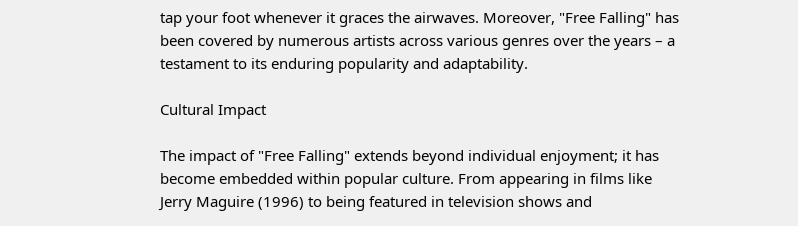tap your foot whenever it graces the airwaves. Moreover, "Free Falling" has been covered by numerous artists across various genres over the years – a testament to its enduring popularity and adaptability.

Cultural Impact

The impact of "Free Falling" extends beyond individual enjoyment; it has become embedded within popular culture. From appearing in films like Jerry Maguire (1996) to being featured in television shows and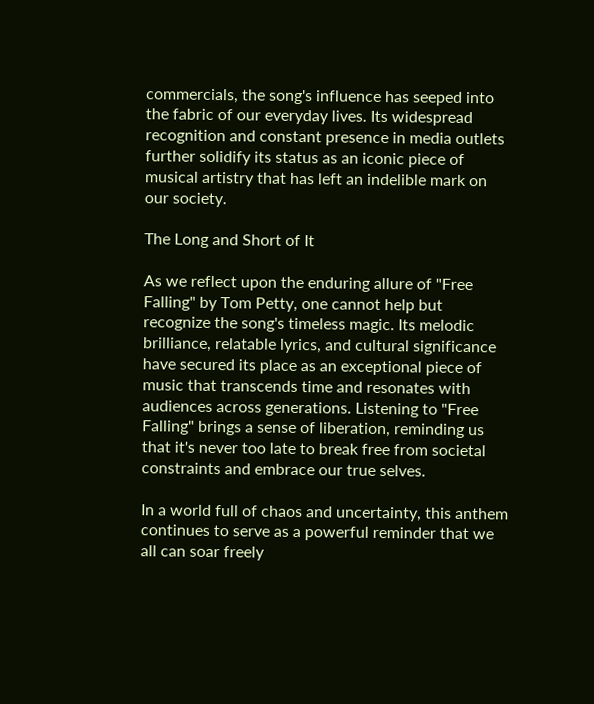commercials, the song's influence has seeped into the fabric of our everyday lives. Its widespread recognition and constant presence in media outlets further solidify its status as an iconic piece of musical artistry that has left an indelible mark on our society.

The Long and Short of It

As we reflect upon the enduring allure of "Free Falling" by Tom Petty, one cannot help but recognize the song's timeless magic. Its melodic brilliance, relatable lyrics, and cultural significance have secured its place as an exceptional piece of music that transcends time and resonates with audiences across generations. Listening to "Free Falling" brings a sense of liberation, reminding us that it's never too late to break free from societal constraints and embrace our true selves.

In a world full of chaos and uncertainty, this anthem continues to serve as a powerful reminder that we all can soar freely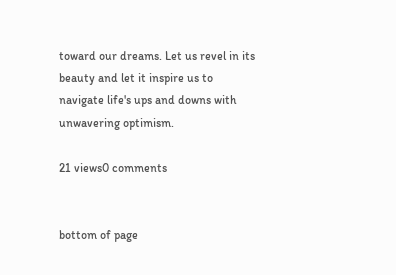toward our dreams. Let us revel in its beauty and let it inspire us to navigate life's ups and downs with unwavering optimism.

21 views0 comments


bottom of page